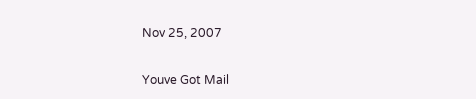Nov 25, 2007

Youve Got Mail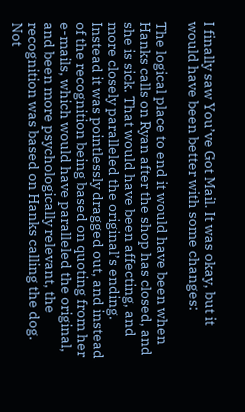I finally saw You’ve Got Mail. It was okay, but it would have been better with some changes:

The logical place to end it would have been when Hanks calls on Ryan after the shop has closed, and she is sick. That would have been affecting, and more closely paralleled the original’s ending. Instead it was pointlessly dragged out, and instead of the recognition being based on quoting from her e-mails, which would have paralleled the original, and been more psychologically relevant, the recognition was based on Hanks calling the dog. Not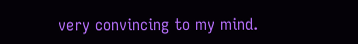very convincing to my mind.